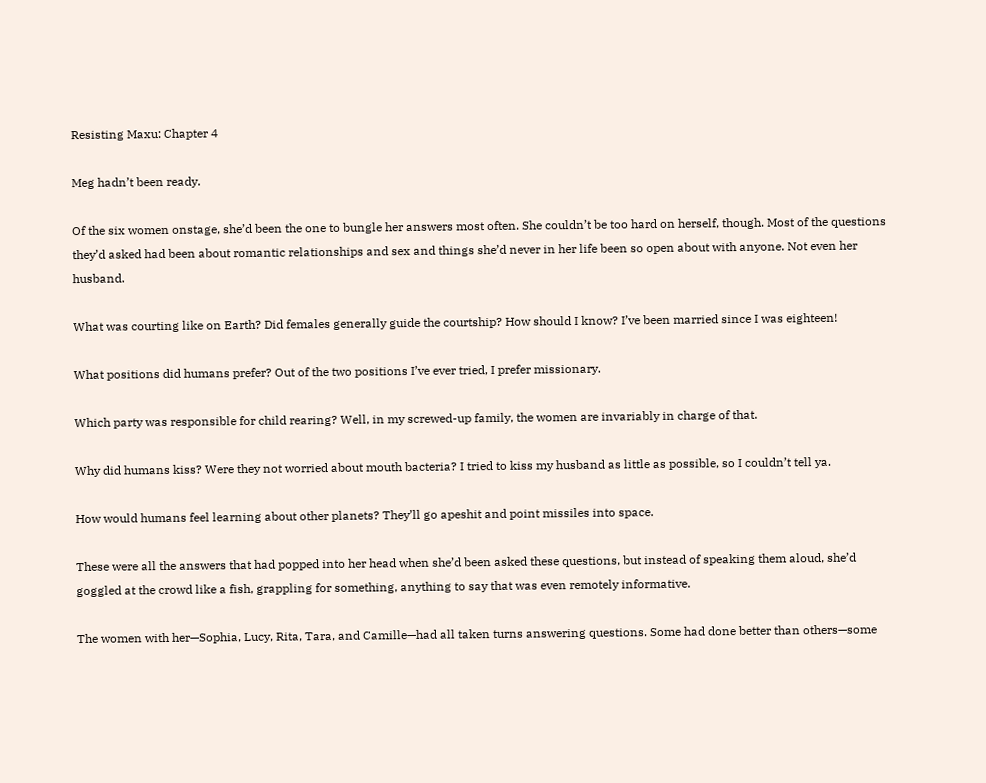Resisting Maxu: Chapter 4

Meg hadn’t been ready.

Of the six women onstage, she’d been the one to bungle her answers most often. She couldn’t be too hard on herself, though. Most of the questions they’d asked had been about romantic relationships and sex and things she’d never in her life been so open about with anyone. Not even her husband.

What was courting like on Earth? Did females generally guide the courtship? How should I know? I’ve been married since I was eighteen!

What positions did humans prefer? Out of the two positions I’ve ever tried, I prefer missionary.

Which party was responsible for child rearing? Well, in my screwed-up family, the women are invariably in charge of that.

Why did humans kiss? Were they not worried about mouth bacteria? I tried to kiss my husband as little as possible, so I couldn’t tell ya.

How would humans feel learning about other planets? They’ll go apeshit and point missiles into space.

These were all the answers that had popped into her head when she’d been asked these questions, but instead of speaking them aloud, she’d goggled at the crowd like a fish, grappling for something, anything to say that was even remotely informative.

The women with her—Sophia, Lucy, Rita, Tara, and Camille—had all taken turns answering questions. Some had done better than others—some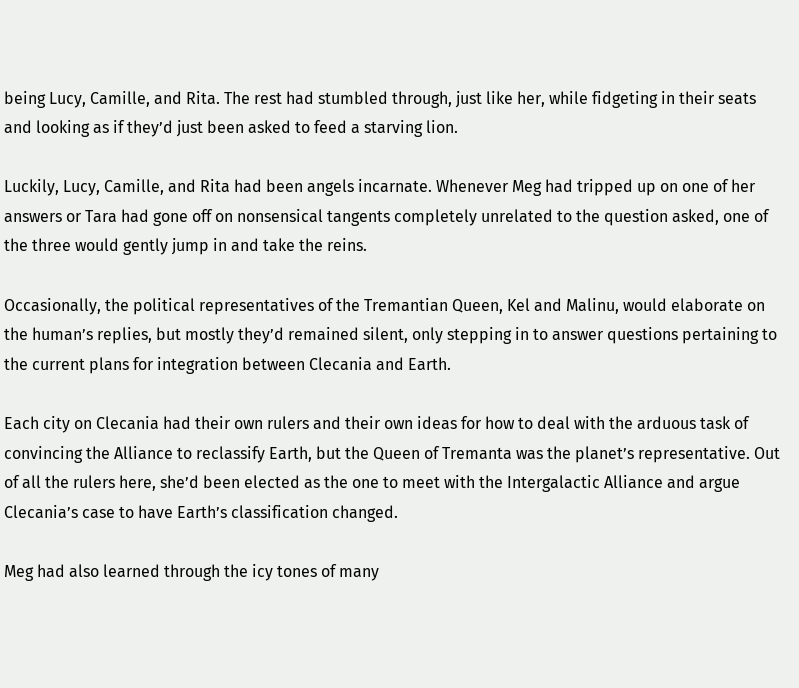being Lucy, Camille, and Rita. The rest had stumbled through, just like her, while fidgeting in their seats and looking as if they’d just been asked to feed a starving lion.

Luckily, Lucy, Camille, and Rita had been angels incarnate. Whenever Meg had tripped up on one of her answers or Tara had gone off on nonsensical tangents completely unrelated to the question asked, one of the three would gently jump in and take the reins.

Occasionally, the political representatives of the Tremantian Queen, Kel and Malinu, would elaborate on the human’s replies, but mostly they’d remained silent, only stepping in to answer questions pertaining to the current plans for integration between Clecania and Earth.

Each city on Clecania had their own rulers and their own ideas for how to deal with the arduous task of convincing the Alliance to reclassify Earth, but the Queen of Tremanta was the planet’s representative. Out of all the rulers here, she’d been elected as the one to meet with the Intergalactic Alliance and argue Clecania’s case to have Earth’s classification changed.

Meg had also learned through the icy tones of many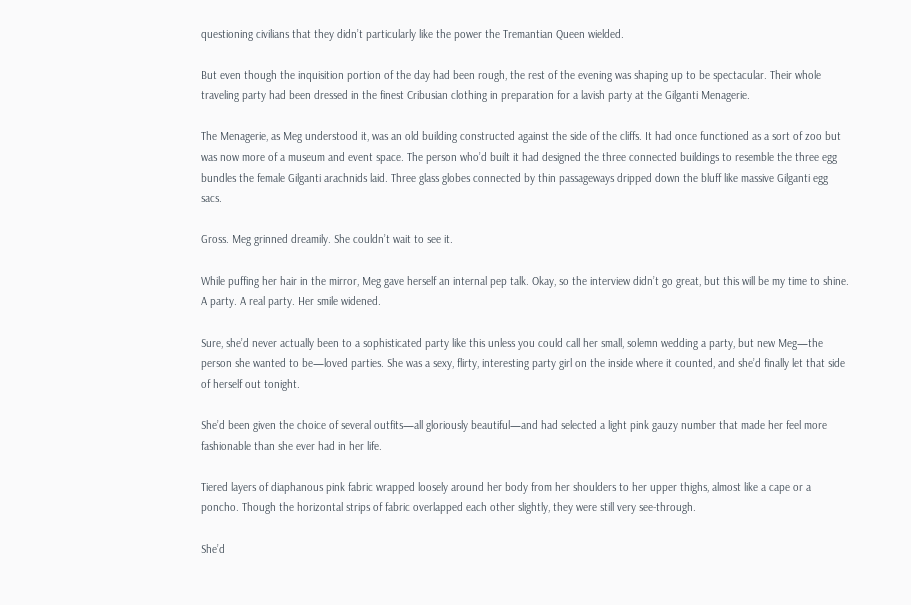questioning civilians that they didn’t particularly like the power the Tremantian Queen wielded.

But even though the inquisition portion of the day had been rough, the rest of the evening was shaping up to be spectacular. Their whole traveling party had been dressed in the finest Cribusian clothing in preparation for a lavish party at the Gilganti Menagerie.

The Menagerie, as Meg understood it, was an old building constructed against the side of the cliffs. It had once functioned as a sort of zoo but was now more of a museum and event space. The person who’d built it had designed the three connected buildings to resemble the three egg bundles the female Gilganti arachnids laid. Three glass globes connected by thin passageways dripped down the bluff like massive Gilganti egg sacs.

Gross. Meg grinned dreamily. She couldn’t wait to see it.

While puffing her hair in the mirror, Meg gave herself an internal pep talk. Okay, so the interview didn’t go great, but this will be my time to shine. A party. A real party. Her smile widened.

Sure, she’d never actually been to a sophisticated party like this unless you could call her small, solemn wedding a party, but new Meg—the person she wanted to be—loved parties. She was a sexy, flirty, interesting party girl on the inside where it counted, and she’d finally let that side of herself out tonight.

She’d been given the choice of several outfits—all gloriously beautiful—and had selected a light pink gauzy number that made her feel more fashionable than she ever had in her life.

Tiered layers of diaphanous pink fabric wrapped loosely around her body from her shoulders to her upper thighs, almost like a cape or a poncho. Though the horizontal strips of fabric overlapped each other slightly, they were still very see-through.

She’d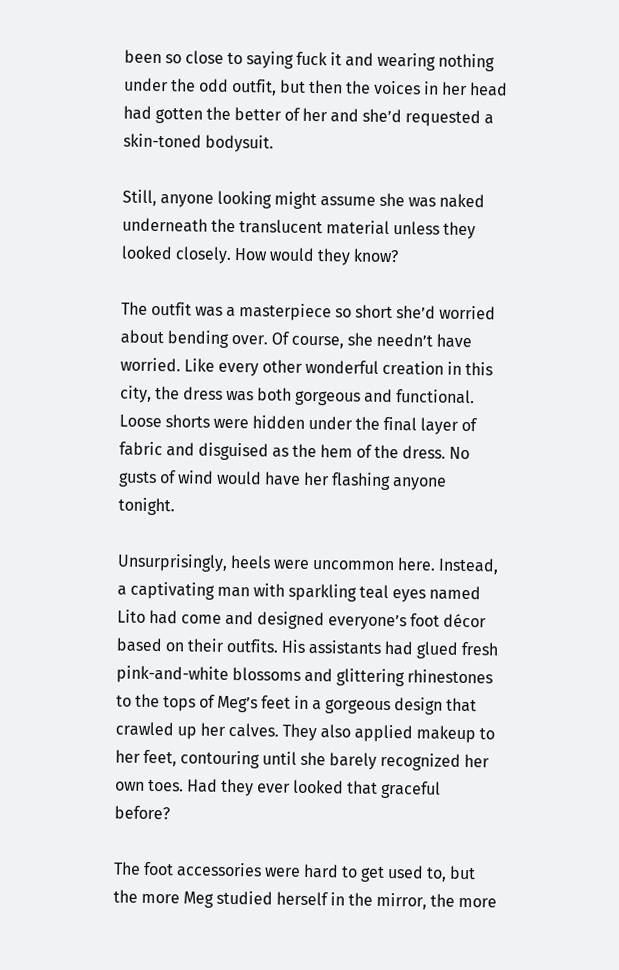been so close to saying fuck it and wearing nothing under the odd outfit, but then the voices in her head had gotten the better of her and she’d requested a skin-toned bodysuit.

Still, anyone looking might assume she was naked underneath the translucent material unless they looked closely. How would they know?

The outfit was a masterpiece so short she’d worried about bending over. Of course, she needn’t have worried. Like every other wonderful creation in this city, the dress was both gorgeous and functional. Loose shorts were hidden under the final layer of fabric and disguised as the hem of the dress. No gusts of wind would have her flashing anyone tonight.

Unsurprisingly, heels were uncommon here. Instead, a captivating man with sparkling teal eyes named Lito had come and designed everyone’s foot décor based on their outfits. His assistants had glued fresh pink-and-white blossoms and glittering rhinestones to the tops of Meg’s feet in a gorgeous design that crawled up her calves. They also applied makeup to her feet, contouring until she barely recognized her own toes. Had they ever looked that graceful before?

The foot accessories were hard to get used to, but the more Meg studied herself in the mirror, the more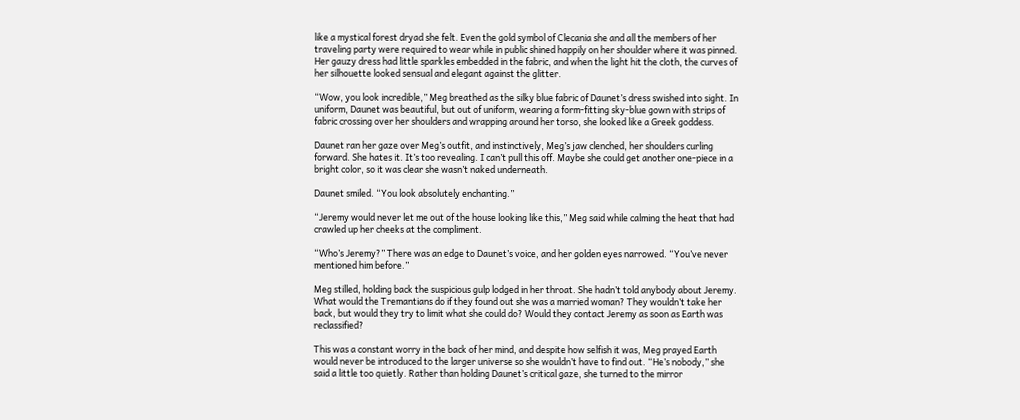like a mystical forest dryad she felt. Even the gold symbol of Clecania she and all the members of her traveling party were required to wear while in public shined happily on her shoulder where it was pinned. Her gauzy dress had little sparkles embedded in the fabric, and when the light hit the cloth, the curves of her silhouette looked sensual and elegant against the glitter.

“Wow, you look incredible,” Meg breathed as the silky blue fabric of Daunet’s dress swished into sight. In uniform, Daunet was beautiful, but out of uniform, wearing a form-fitting sky-blue gown with strips of fabric crossing over her shoulders and wrapping around her torso, she looked like a Greek goddess.

Daunet ran her gaze over Meg’s outfit, and instinctively, Meg’s jaw clenched, her shoulders curling forward. She hates it. It’s too revealing. I can’t pull this off. Maybe she could get another one-piece in a bright color, so it was clear she wasn’t naked underneath.

Daunet smiled. “You look absolutely enchanting.”

“Jeremy would never let me out of the house looking like this,” Meg said while calming the heat that had crawled up her cheeks at the compliment.

“Who’s Jeremy?” There was an edge to Daunet’s voice, and her golden eyes narrowed. “You’ve never mentioned him before.”

Meg stilled, holding back the suspicious gulp lodged in her throat. She hadn’t told anybody about Jeremy. What would the Tremantians do if they found out she was a married woman? They wouldn’t take her back, but would they try to limit what she could do? Would they contact Jeremy as soon as Earth was reclassified?

This was a constant worry in the back of her mind, and despite how selfish it was, Meg prayed Earth would never be introduced to the larger universe so she wouldn’t have to find out. “He’s nobody,” she said a little too quietly. Rather than holding Daunet’s critical gaze, she turned to the mirror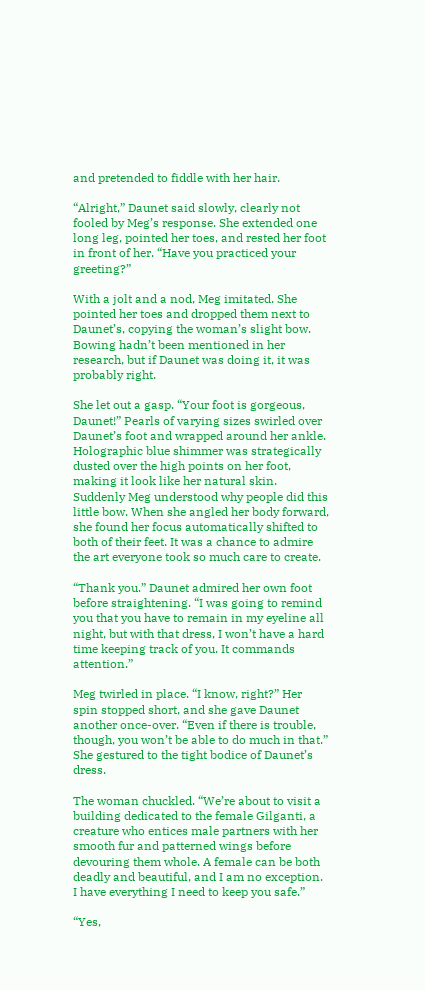and pretended to fiddle with her hair.

“Alright,” Daunet said slowly, clearly not fooled by Meg’s response. She extended one long leg, pointed her toes, and rested her foot in front of her. “Have you practiced your greeting?”

With a jolt and a nod, Meg imitated. She pointed her toes and dropped them next to Daunet’s, copying the woman’s slight bow. Bowing hadn’t been mentioned in her research, but if Daunet was doing it, it was probably right.

She let out a gasp. “Your foot is gorgeous, Daunet!” Pearls of varying sizes swirled over Daunet’s foot and wrapped around her ankle. Holographic blue shimmer was strategically dusted over the high points on her foot, making it look like her natural skin. Suddenly Meg understood why people did this little bow. When she angled her body forward, she found her focus automatically shifted to both of their feet. It was a chance to admire the art everyone took so much care to create.

“Thank you.” Daunet admired her own foot before straightening. “I was going to remind you that you have to remain in my eyeline all night, but with that dress, I won’t have a hard time keeping track of you. It commands attention.”

Meg twirled in place. “I know, right?” Her spin stopped short, and she gave Daunet another once-over. “Even if there is trouble, though, you won’t be able to do much in that.” She gestured to the tight bodice of Daunet’s dress.

The woman chuckled. “We’re about to visit a building dedicated to the female Gilganti, a creature who entices male partners with her smooth fur and patterned wings before devouring them whole. A female can be both deadly and beautiful, and I am no exception. I have everything I need to keep you safe.”

“Yes,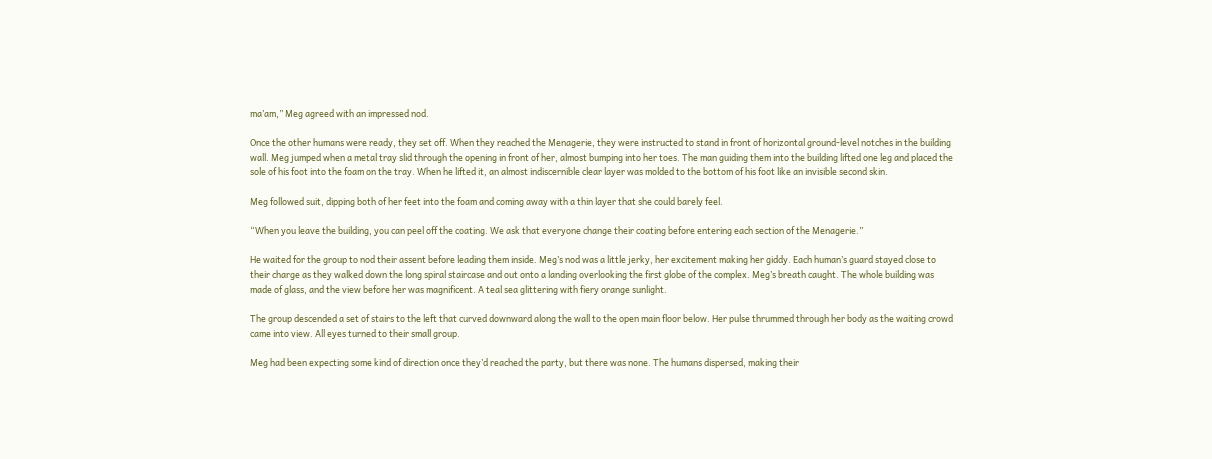ma’am,” Meg agreed with an impressed nod.

Once the other humans were ready, they set off. When they reached the Menagerie, they were instructed to stand in front of horizontal ground-level notches in the building wall. Meg jumped when a metal tray slid through the opening in front of her, almost bumping into her toes. The man guiding them into the building lifted one leg and placed the sole of his foot into the foam on the tray. When he lifted it, an almost indiscernible clear layer was molded to the bottom of his foot like an invisible second skin.

Meg followed suit, dipping both of her feet into the foam and coming away with a thin layer that she could barely feel.

“When you leave the building, you can peel off the coating. We ask that everyone change their coating before entering each section of the Menagerie.”

He waited for the group to nod their assent before leading them inside. Meg’s nod was a little jerky, her excitement making her giddy. Each human’s guard stayed close to their charge as they walked down the long spiral staircase and out onto a landing overlooking the first globe of the complex. Meg’s breath caught. The whole building was made of glass, and the view before her was magnificent. A teal sea glittering with fiery orange sunlight.

The group descended a set of stairs to the left that curved downward along the wall to the open main floor below. Her pulse thrummed through her body as the waiting crowd came into view. All eyes turned to their small group.

Meg had been expecting some kind of direction once they’d reached the party, but there was none. The humans dispersed, making their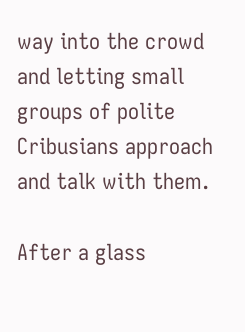way into the crowd and letting small groups of polite Cribusians approach and talk with them.

After a glass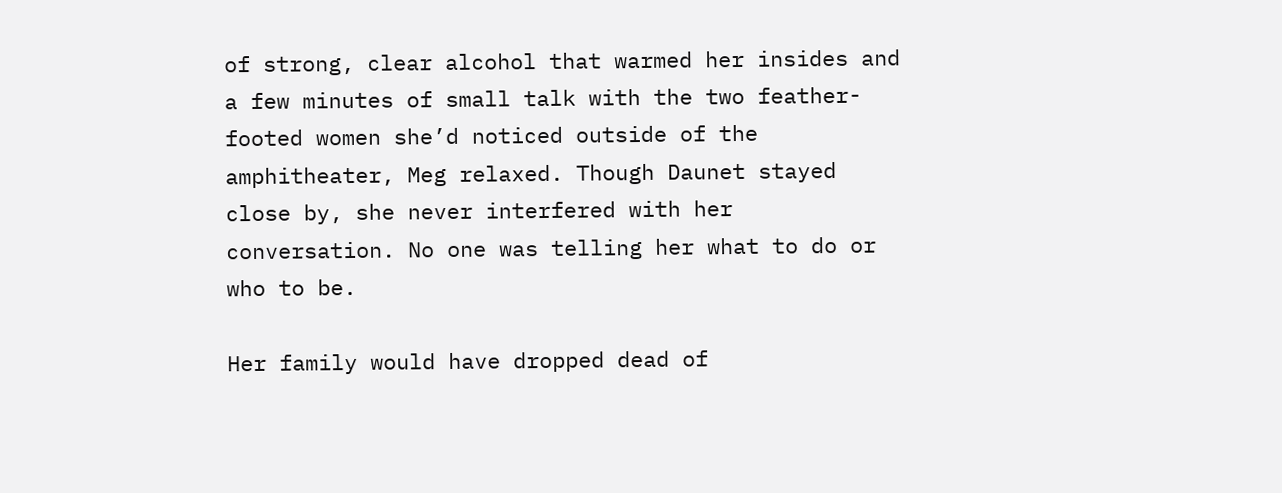of strong, clear alcohol that warmed her insides and a few minutes of small talk with the two feather-footed women she’d noticed outside of the amphitheater, Meg relaxed. Though Daunet stayed close by, she never interfered with her conversation. No one was telling her what to do or who to be.

Her family would have dropped dead of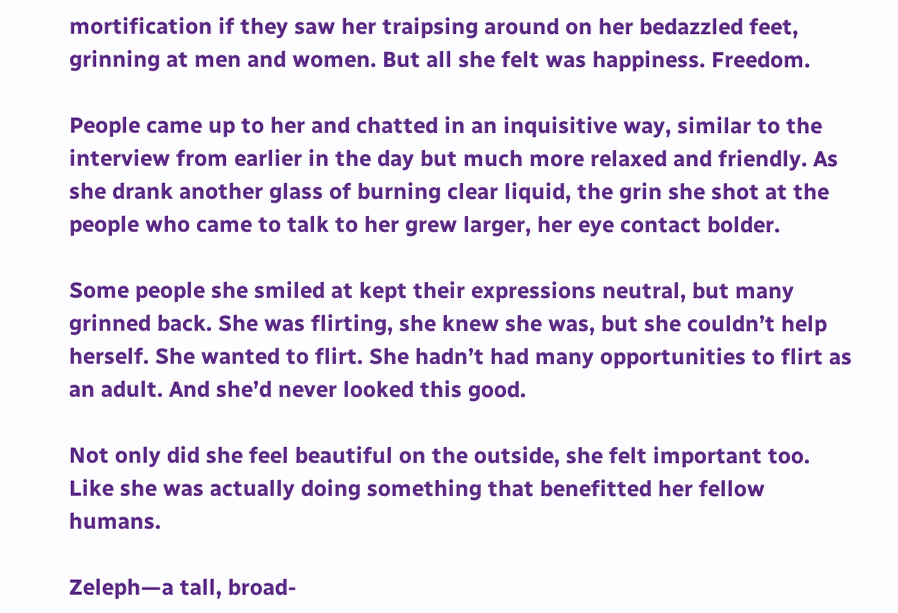mortification if they saw her traipsing around on her bedazzled feet, grinning at men and women. But all she felt was happiness. Freedom.

People came up to her and chatted in an inquisitive way, similar to the interview from earlier in the day but much more relaxed and friendly. As she drank another glass of burning clear liquid, the grin she shot at the people who came to talk to her grew larger, her eye contact bolder.

Some people she smiled at kept their expressions neutral, but many grinned back. She was flirting, she knew she was, but she couldn’t help herself. She wanted to flirt. She hadn’t had many opportunities to flirt as an adult. And she’d never looked this good.

Not only did she feel beautiful on the outside, she felt important too. Like she was actually doing something that benefitted her fellow humans.

Zeleph—a tall, broad-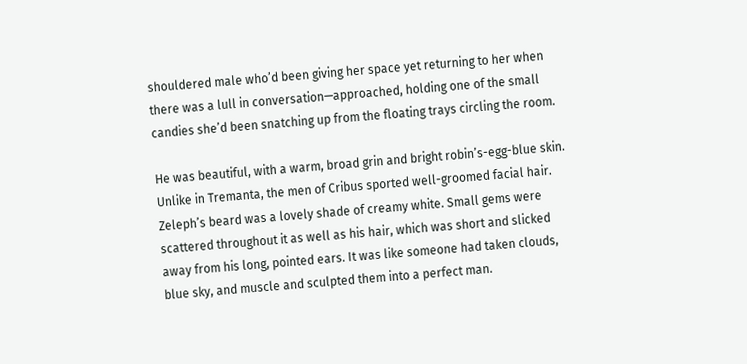shouldered male who’d been giving her space yet returning to her when there was a lull in conversation—approached, holding one of the small candies she’d been snatching up from the floating trays circling the room.

He was beautiful, with a warm, broad grin and bright robin’s-egg-blue skin. Unlike in Tremanta, the men of Cribus sported well-groomed facial hair. Zeleph’s beard was a lovely shade of creamy white. Small gems were scattered throughout it as well as his hair, which was short and slicked away from his long, pointed ears. It was like someone had taken clouds, blue sky, and muscle and sculpted them into a perfect man.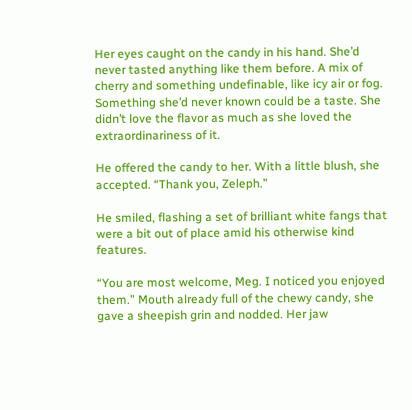Her eyes caught on the candy in his hand. She’d never tasted anything like them before. A mix of cherry and something undefinable, like icy air or fog. Something she’d never known could be a taste. She didn’t love the flavor as much as she loved the extraordinariness of it.

He offered the candy to her. With a little blush, she accepted. “Thank you, Zeleph.”

He smiled, flashing a set of brilliant white fangs that were a bit out of place amid his otherwise kind features.

“You are most welcome, Meg. I noticed you enjoyed them.” Mouth already full of the chewy candy, she gave a sheepish grin and nodded. Her jaw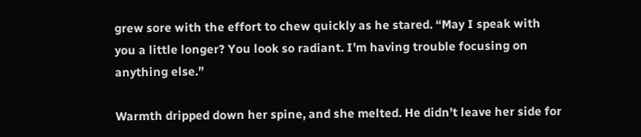grew sore with the effort to chew quickly as he stared. “May I speak with you a little longer? You look so radiant. I’m having trouble focusing on anything else.”

Warmth dripped down her spine, and she melted. He didn’t leave her side for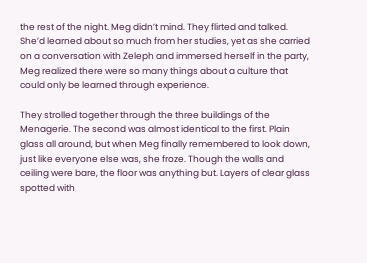the rest of the night. Meg didn’t mind. They flirted and talked. She’d learned about so much from her studies, yet as she carried on a conversation with Zeleph and immersed herself in the party, Meg realized there were so many things about a culture that could only be learned through experience.

They strolled together through the three buildings of the Menagerie. The second was almost identical to the first. Plain glass all around, but when Meg finally remembered to look down, just like everyone else was, she froze. Though the walls and ceiling were bare, the floor was anything but. Layers of clear glass spotted with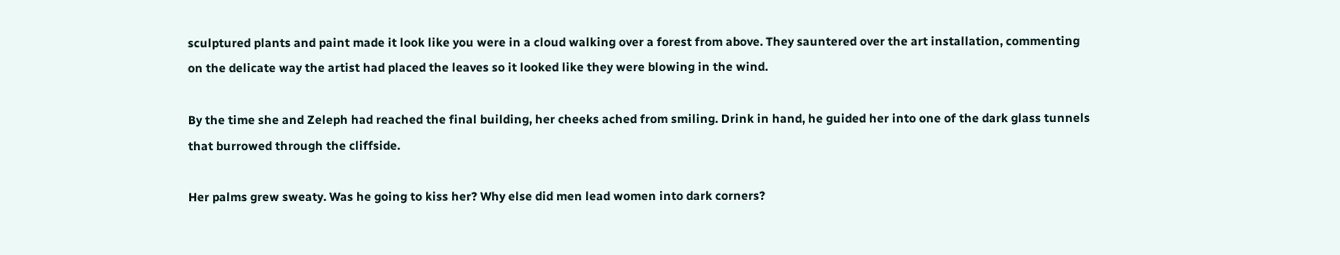sculptured plants and paint made it look like you were in a cloud walking over a forest from above. They sauntered over the art installation, commenting on the delicate way the artist had placed the leaves so it looked like they were blowing in the wind.

By the time she and Zeleph had reached the final building, her cheeks ached from smiling. Drink in hand, he guided her into one of the dark glass tunnels that burrowed through the cliffside.

Her palms grew sweaty. Was he going to kiss her? Why else did men lead women into dark corners?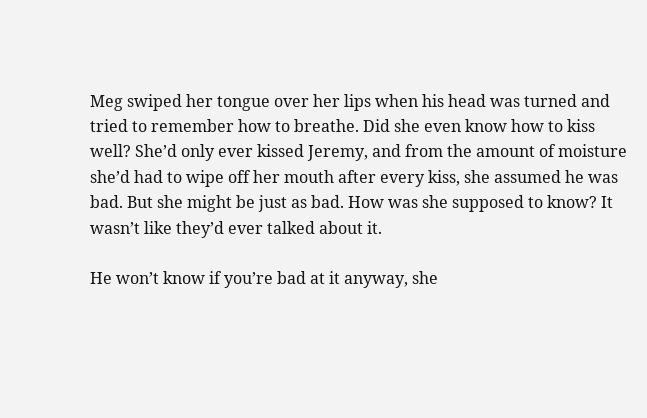Meg swiped her tongue over her lips when his head was turned and tried to remember how to breathe. Did she even know how to kiss well? She’d only ever kissed Jeremy, and from the amount of moisture she’d had to wipe off her mouth after every kiss, she assumed he was bad. But she might be just as bad. How was she supposed to know? It wasn’t like they’d ever talked about it.

He won’t know if you’re bad at it anyway, she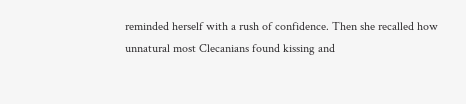reminded herself with a rush of confidence. Then she recalled how unnatural most Clecanians found kissing and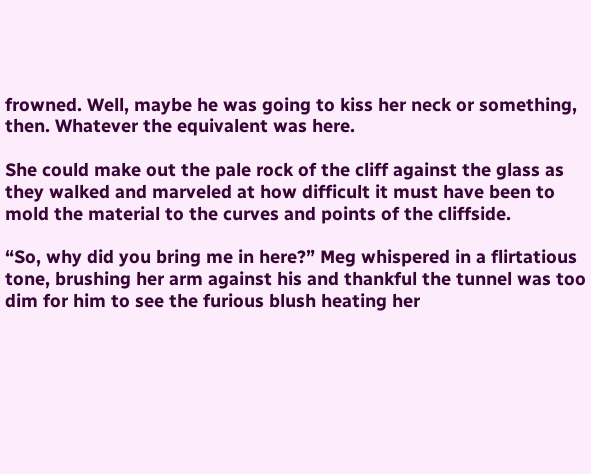frowned. Well, maybe he was going to kiss her neck or something, then. Whatever the equivalent was here.

She could make out the pale rock of the cliff against the glass as they walked and marveled at how difficult it must have been to mold the material to the curves and points of the cliffside.

“So, why did you bring me in here?” Meg whispered in a flirtatious tone, brushing her arm against his and thankful the tunnel was too dim for him to see the furious blush heating her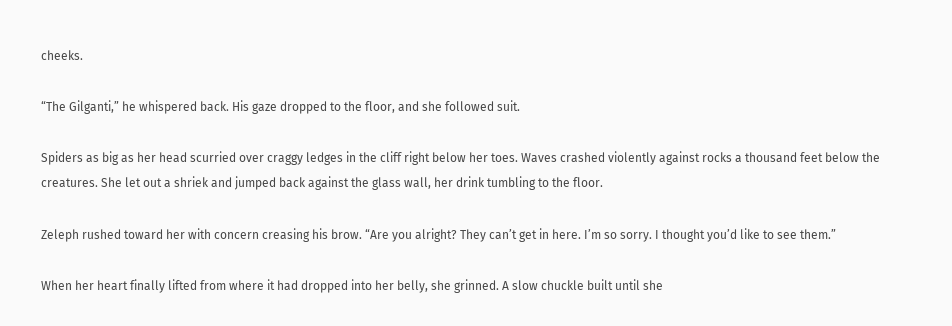cheeks.

“The Gilganti,” he whispered back. His gaze dropped to the floor, and she followed suit.

Spiders as big as her head scurried over craggy ledges in the cliff right below her toes. Waves crashed violently against rocks a thousand feet below the creatures. She let out a shriek and jumped back against the glass wall, her drink tumbling to the floor.

Zeleph rushed toward her with concern creasing his brow. “Are you alright? They can’t get in here. I’m so sorry. I thought you’d like to see them.”

When her heart finally lifted from where it had dropped into her belly, she grinned. A slow chuckle built until she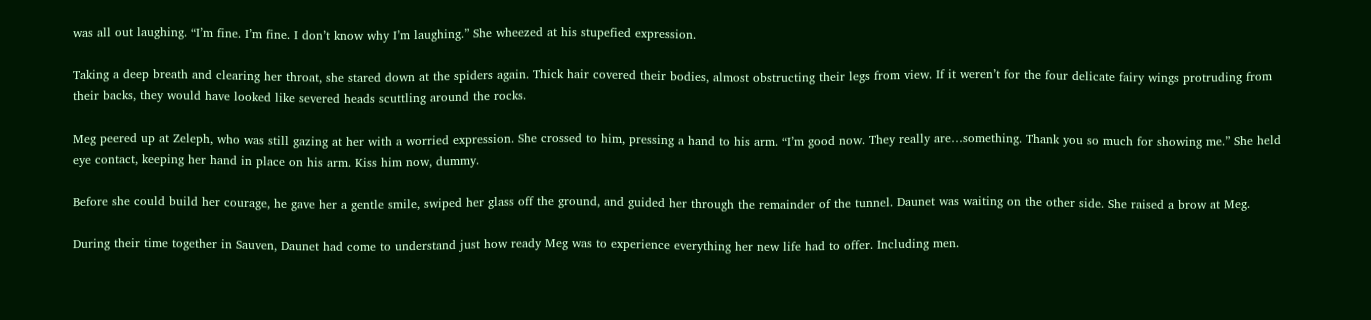was all out laughing. “I’m fine. I’m fine. I don’t know why I’m laughing.” She wheezed at his stupefied expression.

Taking a deep breath and clearing her throat, she stared down at the spiders again. Thick hair covered their bodies, almost obstructing their legs from view. If it weren’t for the four delicate fairy wings protruding from their backs, they would have looked like severed heads scuttling around the rocks.

Meg peered up at Zeleph, who was still gazing at her with a worried expression. She crossed to him, pressing a hand to his arm. “I’m good now. They really are…something. Thank you so much for showing me.” She held eye contact, keeping her hand in place on his arm. Kiss him now, dummy.

Before she could build her courage, he gave her a gentle smile, swiped her glass off the ground, and guided her through the remainder of the tunnel. Daunet was waiting on the other side. She raised a brow at Meg.

During their time together in Sauven, Daunet had come to understand just how ready Meg was to experience everything her new life had to offer. Including men.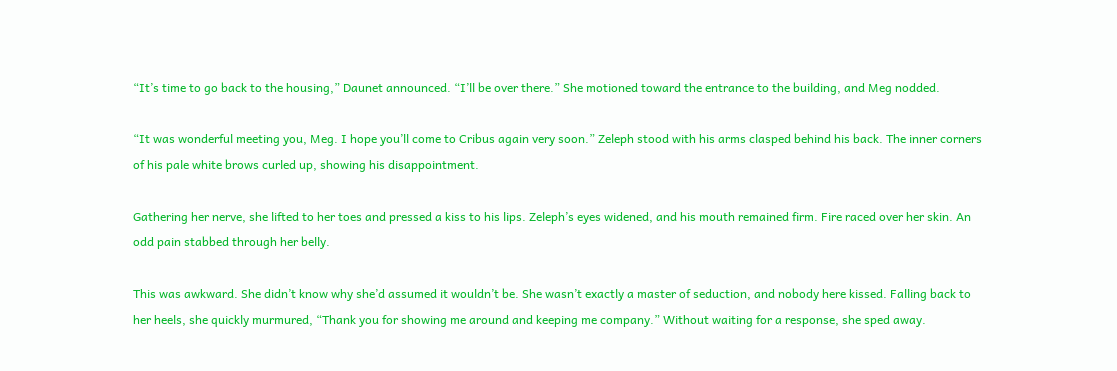“It’s time to go back to the housing,” Daunet announced. “I’ll be over there.” She motioned toward the entrance to the building, and Meg nodded.

“It was wonderful meeting you, Meg. I hope you’ll come to Cribus again very soon.” Zeleph stood with his arms clasped behind his back. The inner corners of his pale white brows curled up, showing his disappointment.

Gathering her nerve, she lifted to her toes and pressed a kiss to his lips. Zeleph’s eyes widened, and his mouth remained firm. Fire raced over her skin. An odd pain stabbed through her belly.

This was awkward. She didn’t know why she’d assumed it wouldn’t be. She wasn’t exactly a master of seduction, and nobody here kissed. Falling back to her heels, she quickly murmured, “Thank you for showing me around and keeping me company.” Without waiting for a response, she sped away.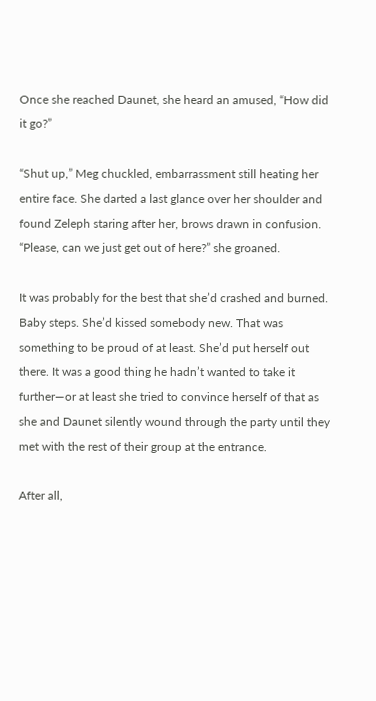Once she reached Daunet, she heard an amused, “How did it go?”

“Shut up,” Meg chuckled, embarrassment still heating her entire face. She darted a last glance over her shoulder and found Zeleph staring after her, brows drawn in confusion. “Please, can we just get out of here?” she groaned.

It was probably for the best that she’d crashed and burned. Baby steps. She’d kissed somebody new. That was something to be proud of at least. She’d put herself out there. It was a good thing he hadn’t wanted to take it further—or at least she tried to convince herself of that as she and Daunet silently wound through the party until they met with the rest of their group at the entrance.

After all,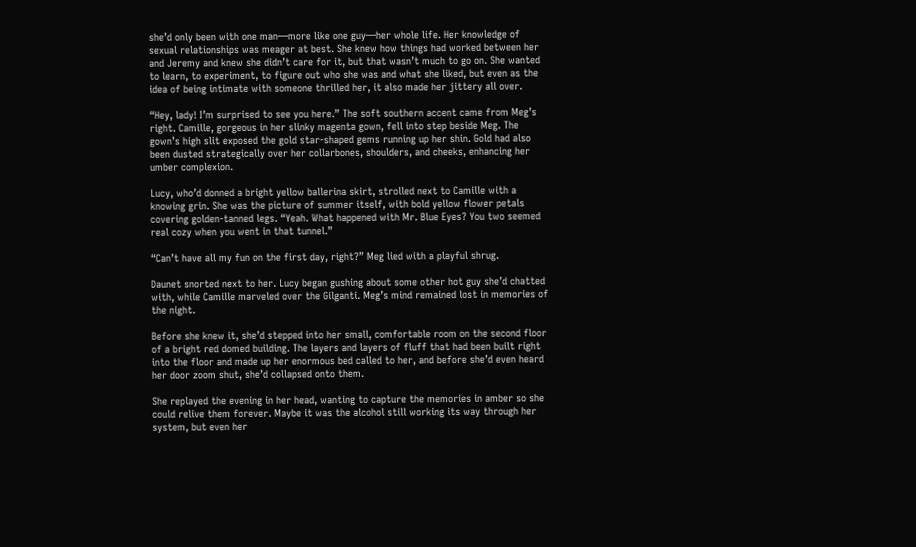she’d only been with one man—more like one guy—her whole life. Her knowledge of sexual relationships was meager at best. She knew how things had worked between her and Jeremy and knew she didn’t care for it, but that wasn’t much to go on. She wanted to learn, to experiment, to figure out who she was and what she liked, but even as the idea of being intimate with someone thrilled her, it also made her jittery all over.

“Hey, lady! I’m surprised to see you here.” The soft southern accent came from Meg’s right. Camille, gorgeous in her slinky magenta gown, fell into step beside Meg. The gown’s high slit exposed the gold star-shaped gems running up her shin. Gold had also been dusted strategically over her collarbones, shoulders, and cheeks, enhancing her umber complexion.

Lucy, who’d donned a bright yellow ballerina skirt, strolled next to Camille with a knowing grin. She was the picture of summer itself, with bold yellow flower petals covering golden-tanned legs. “Yeah. What happened with Mr. Blue Eyes? You two seemed real cozy when you went in that tunnel.”

“Can’t have all my fun on the first day, right?” Meg lied with a playful shrug.

Daunet snorted next to her. Lucy began gushing about some other hot guy she’d chatted with, while Camille marveled over the Gilganti. Meg’s mind remained lost in memories of the night.

Before she knew it, she’d stepped into her small, comfortable room on the second floor of a bright red domed building. The layers and layers of fluff that had been built right into the floor and made up her enormous bed called to her, and before she’d even heard her door zoom shut, she’d collapsed onto them.

She replayed the evening in her head, wanting to capture the memories in amber so she could relive them forever. Maybe it was the alcohol still working its way through her system, but even her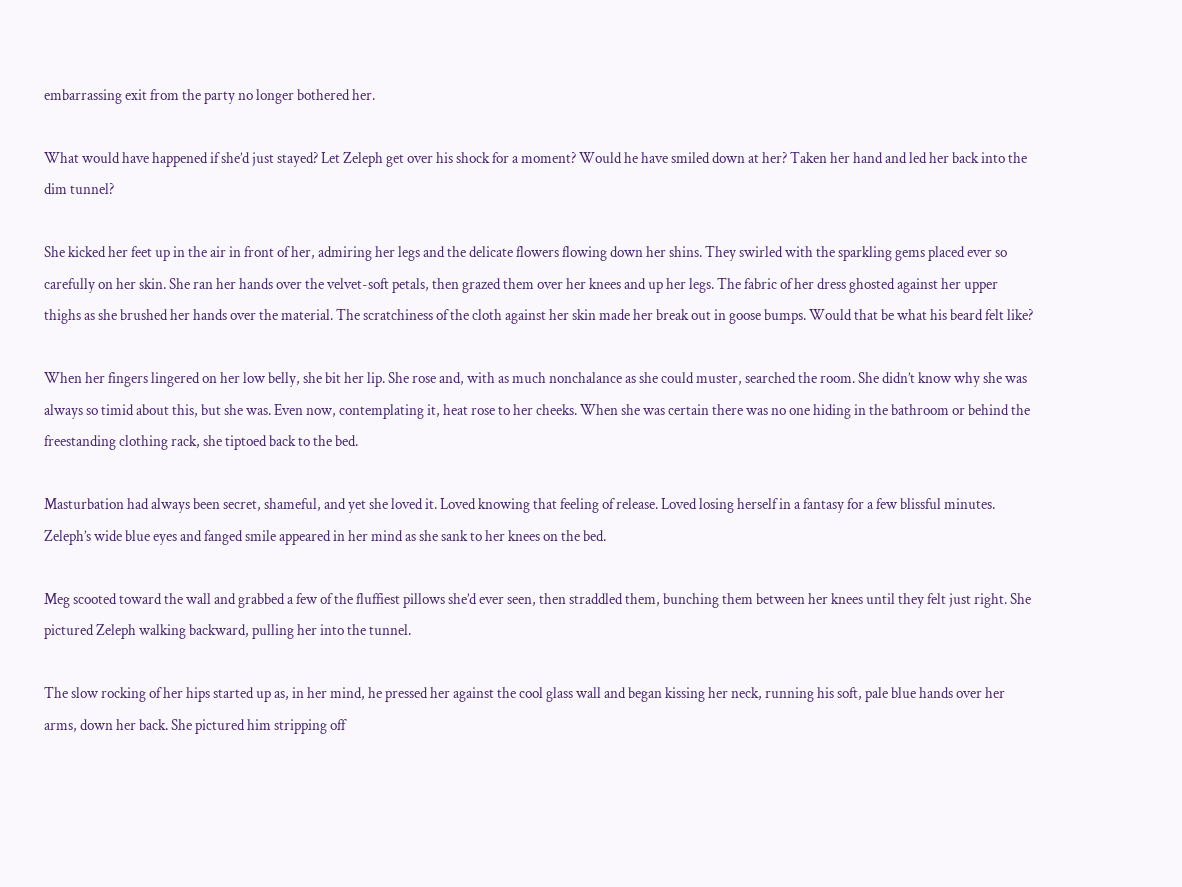embarrassing exit from the party no longer bothered her.

What would have happened if she’d just stayed? Let Zeleph get over his shock for a moment? Would he have smiled down at her? Taken her hand and led her back into the dim tunnel?

She kicked her feet up in the air in front of her, admiring her legs and the delicate flowers flowing down her shins. They swirled with the sparkling gems placed ever so carefully on her skin. She ran her hands over the velvet-soft petals, then grazed them over her knees and up her legs. The fabric of her dress ghosted against her upper thighs as she brushed her hands over the material. The scratchiness of the cloth against her skin made her break out in goose bumps. Would that be what his beard felt like?

When her fingers lingered on her low belly, she bit her lip. She rose and, with as much nonchalance as she could muster, searched the room. She didn’t know why she was always so timid about this, but she was. Even now, contemplating it, heat rose to her cheeks. When she was certain there was no one hiding in the bathroom or behind the freestanding clothing rack, she tiptoed back to the bed.

Masturbation had always been secret, shameful, and yet she loved it. Loved knowing that feeling of release. Loved losing herself in a fantasy for a few blissful minutes. Zeleph’s wide blue eyes and fanged smile appeared in her mind as she sank to her knees on the bed.

Meg scooted toward the wall and grabbed a few of the fluffiest pillows she’d ever seen, then straddled them, bunching them between her knees until they felt just right. She pictured Zeleph walking backward, pulling her into the tunnel.

The slow rocking of her hips started up as, in her mind, he pressed her against the cool glass wall and began kissing her neck, running his soft, pale blue hands over her arms, down her back. She pictured him stripping off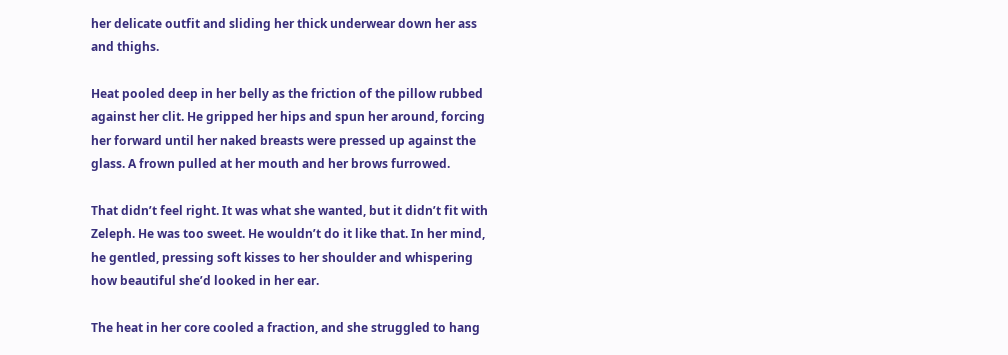her delicate outfit and sliding her thick underwear down her ass and thighs.

Heat pooled deep in her belly as the friction of the pillow rubbed against her clit. He gripped her hips and spun her around, forcing her forward until her naked breasts were pressed up against the glass. A frown pulled at her mouth and her brows furrowed.

That didn’t feel right. It was what she wanted, but it didn’t fit with Zeleph. He was too sweet. He wouldn’t do it like that. In her mind, he gentled, pressing soft kisses to her shoulder and whispering how beautiful she’d looked in her ear.

The heat in her core cooled a fraction, and she struggled to hang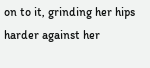on to it, grinding her hips harder against her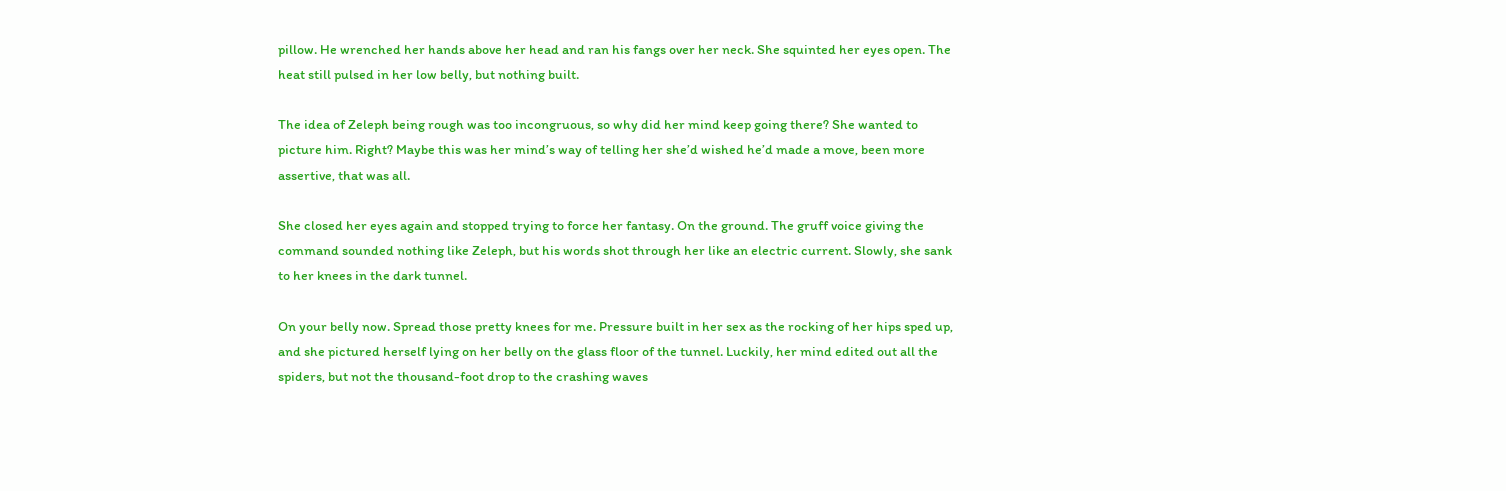pillow. He wrenched her hands above her head and ran his fangs over her neck. She squinted her eyes open. The heat still pulsed in her low belly, but nothing built.

The idea of Zeleph being rough was too incongruous, so why did her mind keep going there? She wanted to picture him. Right? Maybe this was her mind’s way of telling her she’d wished he’d made a move, been more assertive, that was all.

She closed her eyes again and stopped trying to force her fantasy. On the ground. The gruff voice giving the command sounded nothing like Zeleph, but his words shot through her like an electric current. Slowly, she sank to her knees in the dark tunnel.

On your belly now. Spread those pretty knees for me. Pressure built in her sex as the rocking of her hips sped up, and she pictured herself lying on her belly on the glass floor of the tunnel. Luckily, her mind edited out all the spiders, but not the thousand-foot drop to the crashing waves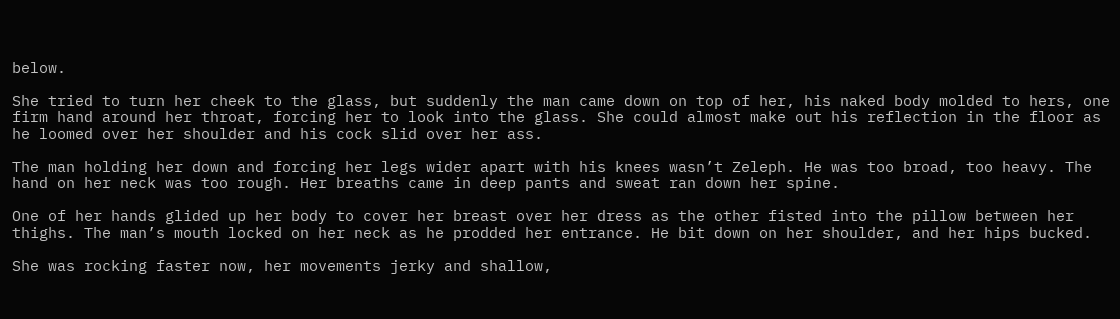below.

She tried to turn her cheek to the glass, but suddenly the man came down on top of her, his naked body molded to hers, one firm hand around her throat, forcing her to look into the glass. She could almost make out his reflection in the floor as he loomed over her shoulder and his cock slid over her ass.

The man holding her down and forcing her legs wider apart with his knees wasn’t Zeleph. He was too broad, too heavy. The hand on her neck was too rough. Her breaths came in deep pants and sweat ran down her spine.

One of her hands glided up her body to cover her breast over her dress as the other fisted into the pillow between her thighs. The man’s mouth locked on her neck as he prodded her entrance. He bit down on her shoulder, and her hips bucked.

She was rocking faster now, her movements jerky and shallow,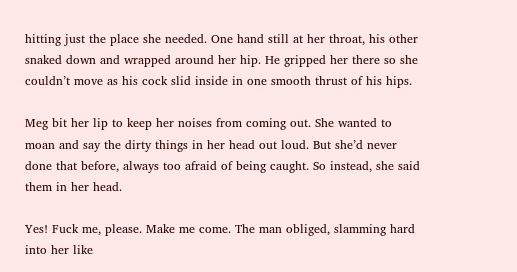hitting just the place she needed. One hand still at her throat, his other snaked down and wrapped around her hip. He gripped her there so she couldn’t move as his cock slid inside in one smooth thrust of his hips.

Meg bit her lip to keep her noises from coming out. She wanted to moan and say the dirty things in her head out loud. But she’d never done that before, always too afraid of being caught. So instead, she said them in her head.

Yes! Fuck me, please. Make me come. The man obliged, slamming hard into her like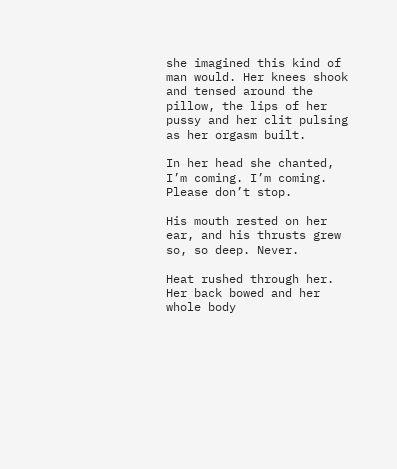she imagined this kind of man would. Her knees shook and tensed around the pillow, the lips of her pussy and her clit pulsing as her orgasm built.

In her head she chanted, I’m coming. I’m coming. Please don’t stop.

His mouth rested on her ear, and his thrusts grew so, so deep. Never.

Heat rushed through her. Her back bowed and her whole body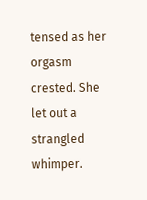tensed as her orgasm crested. She let out a strangled whimper.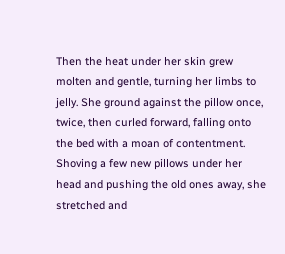Then the heat under her skin grew molten and gentle, turning her limbs to jelly. She ground against the pillow once, twice, then curled forward, falling onto the bed with a moan of contentment. Shoving a few new pillows under her head and pushing the old ones away, she stretched and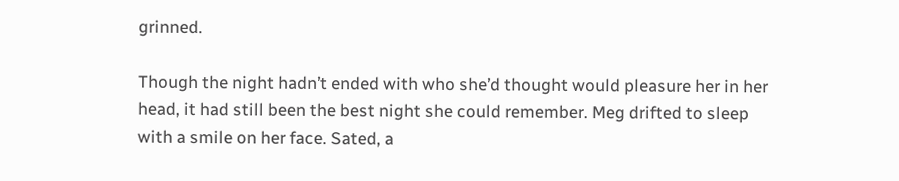grinned.

Though the night hadn’t ended with who she’d thought would pleasure her in her head, it had still been the best night she could remember. Meg drifted to sleep with a smile on her face. Sated, a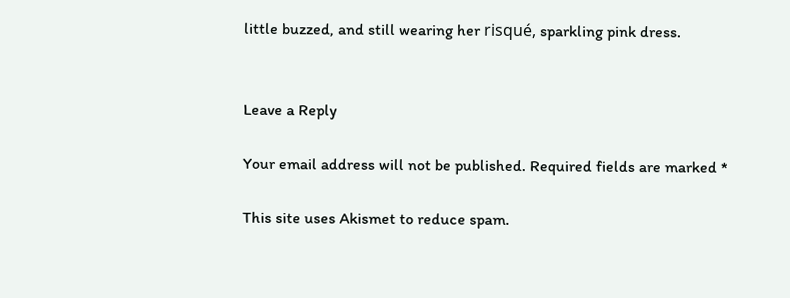little buzzed, and still wearing her risqué, sparkling pink dress.


Leave a Reply

Your email address will not be published. Required fields are marked *

This site uses Akismet to reduce spam.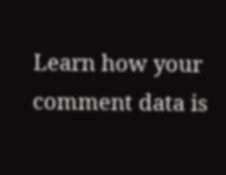Learn how your comment data is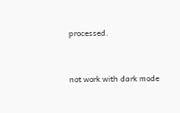processed.


not work with dark mode